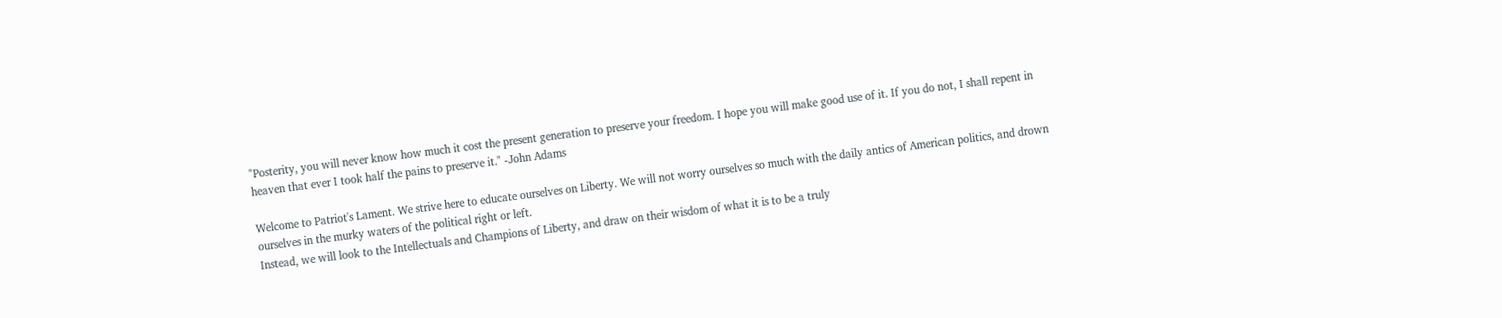"Posterity, you will never know how much it cost the present generation to preserve your freedom. I hope you will make good use of it. If you do not, I shall repent in heaven that ever I took half the pains to preserve it." -John Adams

Welcome to Patriot's Lament. We strive here to educate ourselves on Liberty. We will not worry ourselves so much with the daily antics of American politics, and drown ourselves in the murky waters of the political right or left.
Instead, we will look to the Intellectuals and Champions of Liberty, and draw on their wisdom of what it is to be a truly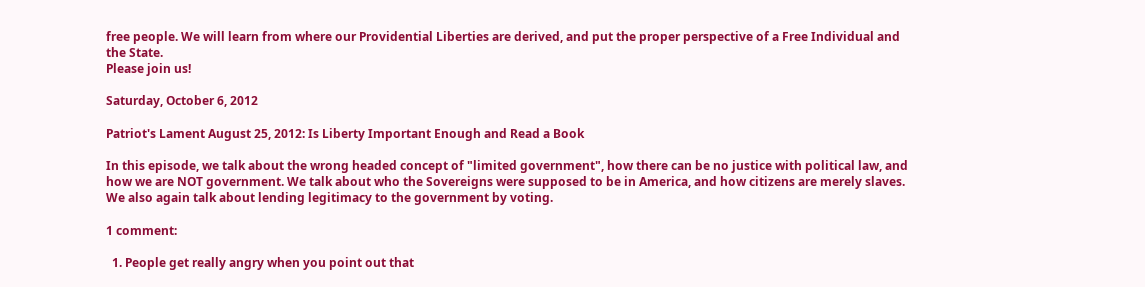free people. We will learn from where our Providential Liberties are derived, and put the proper perspective of a Free Individual and the State.
Please join us!

Saturday, October 6, 2012

Patriot's Lament August 25, 2012: Is Liberty Important Enough and Read a Book

In this episode, we talk about the wrong headed concept of "limited government", how there can be no justice with political law, and how we are NOT government. We talk about who the Sovereigns were supposed to be in America, and how citizens are merely slaves. We also again talk about lending legitimacy to the government by voting.

1 comment:

  1. People get really angry when you point out that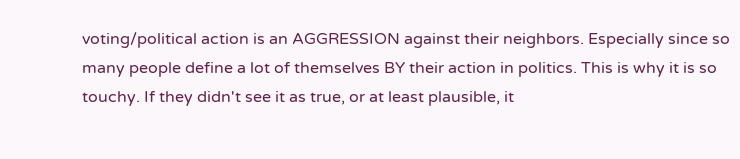voting/political action is an AGGRESSION against their neighbors. Especially since so many people define a lot of themselves BY their action in politics. This is why it is so touchy. If they didn't see it as true, or at least plausible, it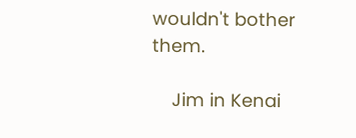wouldn't bother them.

    Jim in Kenai